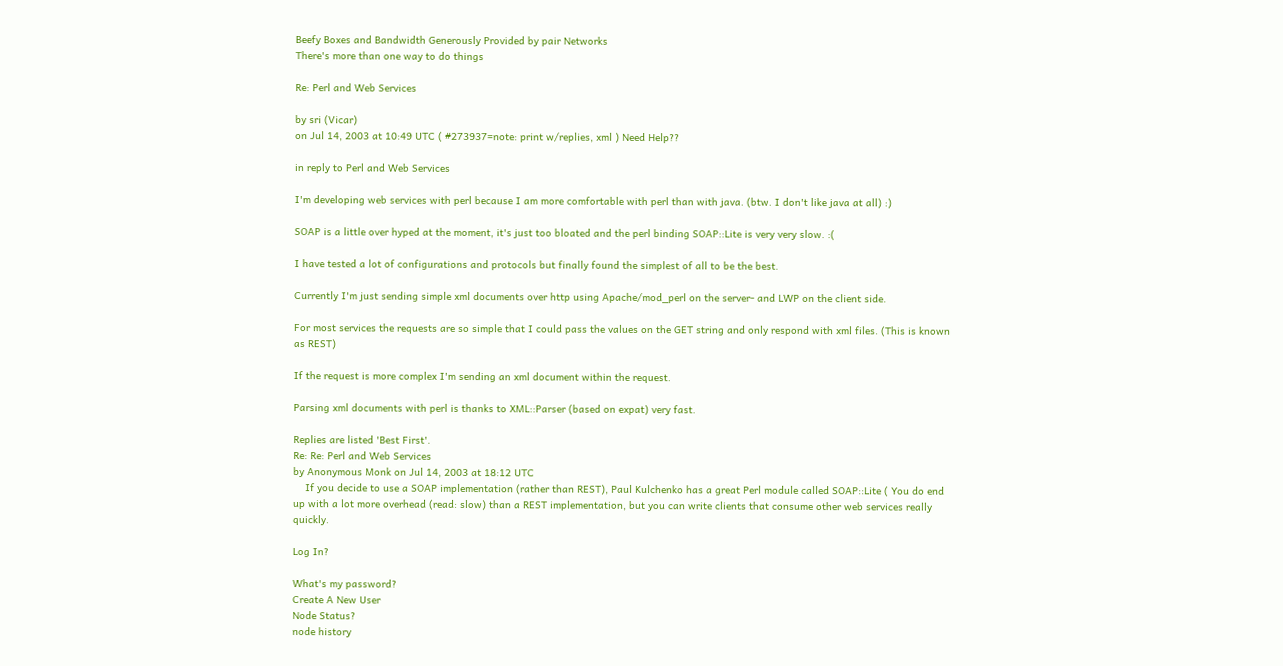Beefy Boxes and Bandwidth Generously Provided by pair Networks
There's more than one way to do things

Re: Perl and Web Services

by sri (Vicar)
on Jul 14, 2003 at 10:49 UTC ( #273937=note: print w/replies, xml ) Need Help??

in reply to Perl and Web Services

I'm developing web services with perl because I am more comfortable with perl than with java. (btw. I don't like java at all) :)

SOAP is a little over hyped at the moment, it's just too bloated and the perl binding SOAP::Lite is very very slow. :(

I have tested a lot of configurations and protocols but finally found the simplest of all to be the best.

Currently I'm just sending simple xml documents over http using Apache/mod_perl on the server- and LWP on the client side.

For most services the requests are so simple that I could pass the values on the GET string and only respond with xml files. (This is known as REST)

If the request is more complex I'm sending an xml document within the request.

Parsing xml documents with perl is thanks to XML::Parser (based on expat) very fast.

Replies are listed 'Best First'.
Re: Re: Perl and Web Services
by Anonymous Monk on Jul 14, 2003 at 18:12 UTC
    If you decide to use a SOAP implementation (rather than REST), Paul Kulchenko has a great Perl module called SOAP::Lite ( You do end up with a lot more overhead (read: slow) than a REST implementation, but you can write clients that consume other web services really quickly.

Log In?

What's my password?
Create A New User
Node Status?
node history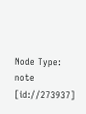Node Type: note [id://273937]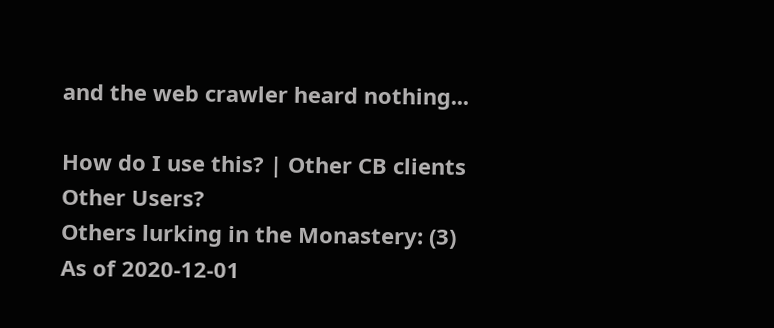and the web crawler heard nothing...

How do I use this? | Other CB clients
Other Users?
Others lurking in the Monastery: (3)
As of 2020-12-01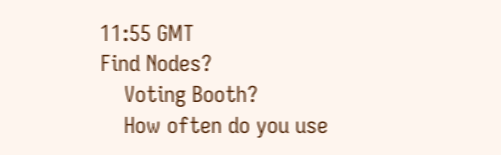11:55 GMT
Find Nodes?
    Voting Booth?
    How often do you use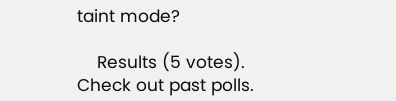taint mode?

    Results (5 votes). Check out past polls.